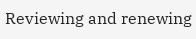Reviewing and renewing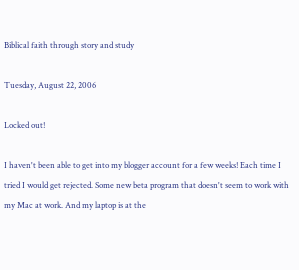Biblical faith through story and study

Tuesday, August 22, 2006

Locked out!

I haven't been able to get into my blogger account for a few weeks! Each time I tried I would get rejected. Some new beta program that doesn't seem to work with my Mac at work. And my laptop is at the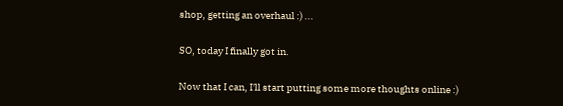shop, getting an overhaul :) ...

SO, today I finally got in.

Now that I can, I'll start putting some more thoughts online :)